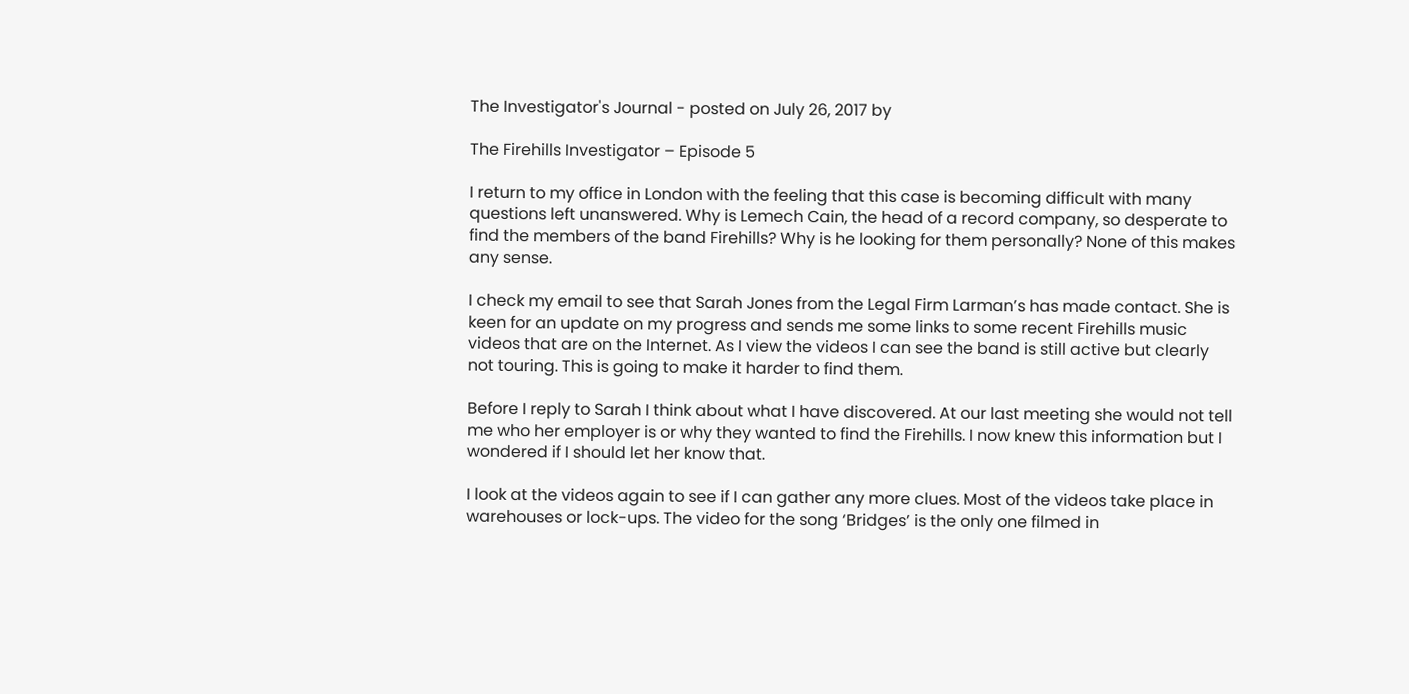The Investigator's Journal - posted on July 26, 2017 by

The Firehills Investigator – Episode 5

I return to my office in London with the feeling that this case is becoming difficult with many questions left unanswered. Why is Lemech Cain, the head of a record company, so desperate to find the members of the band Firehills? Why is he looking for them personally? None of this makes any sense.

I check my email to see that Sarah Jones from the Legal Firm Larman’s has made contact. She is keen for an update on my progress and sends me some links to some recent Firehills music videos that are on the Internet. As I view the videos I can see the band is still active but clearly not touring. This is going to make it harder to find them.

Before I reply to Sarah I think about what I have discovered. At our last meeting she would not tell me who her employer is or why they wanted to find the Firehills. I now knew this information but I wondered if I should let her know that.

I look at the videos again to see if I can gather any more clues. Most of the videos take place in warehouses or lock-ups. The video for the song ‘Bridges’ is the only one filmed in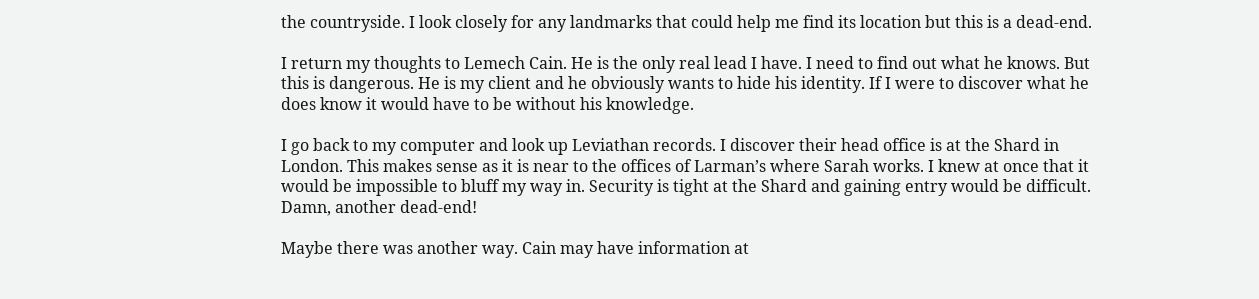the countryside. I look closely for any landmarks that could help me find its location but this is a dead-end.

I return my thoughts to Lemech Cain. He is the only real lead I have. I need to find out what he knows. But this is dangerous. He is my client and he obviously wants to hide his identity. If I were to discover what he does know it would have to be without his knowledge.

I go back to my computer and look up Leviathan records. I discover their head office is at the Shard in London. This makes sense as it is near to the offices of Larman’s where Sarah works. I knew at once that it would be impossible to bluff my way in. Security is tight at the Shard and gaining entry would be difficult. Damn, another dead-end!

Maybe there was another way. Cain may have information at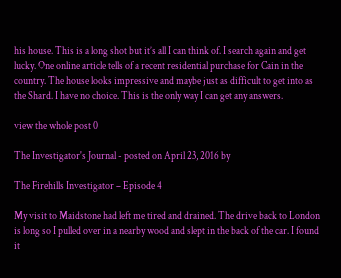his house. This is a long shot but it’s all I can think of. I search again and get lucky. One online article tells of a recent residential purchase for Cain in the country. The house looks impressive and maybe just as difficult to get into as the Shard. I have no choice. This is the only way I can get any answers.

view the whole post 0

The Investigator's Journal - posted on April 23, 2016 by

The Firehills Investigator – Episode 4

My visit to Maidstone had left me tired and drained. The drive back to London is long so I pulled over in a nearby wood and slept in the back of the car. I found it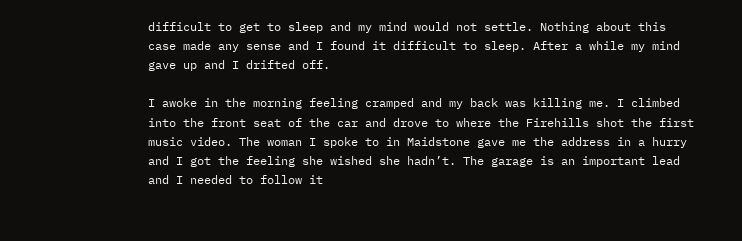difficult to get to sleep and my mind would not settle. Nothing about this case made any sense and I found it difficult to sleep. After a while my mind gave up and I drifted off.

I awoke in the morning feeling cramped and my back was killing me. I climbed into the front seat of the car and drove to where the Firehills shot the first music video. The woman I spoke to in Maidstone gave me the address in a hurry and I got the feeling she wished she hadn’t. The garage is an important lead and I needed to follow it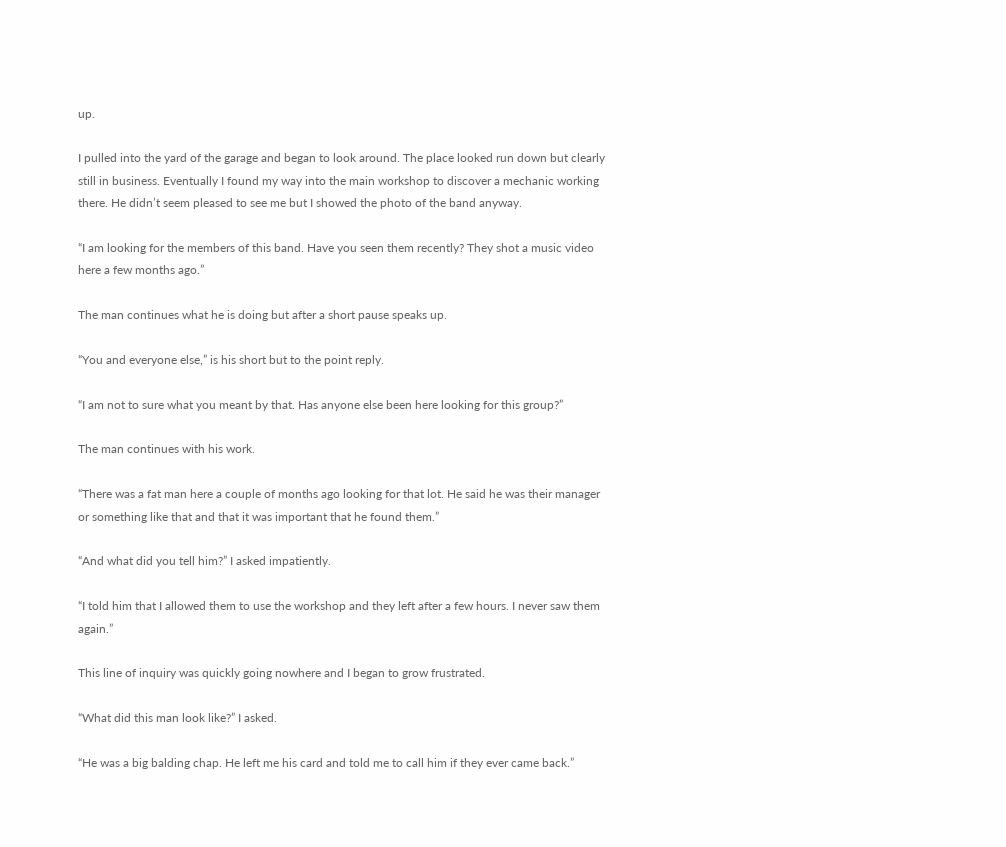up.

I pulled into the yard of the garage and began to look around. The place looked run down but clearly still in business. Eventually I found my way into the main workshop to discover a mechanic working there. He didn’t seem pleased to see me but I showed the photo of the band anyway.

“I am looking for the members of this band. Have you seen them recently? They shot a music video here a few months ago.”

The man continues what he is doing but after a short pause speaks up.

“You and everyone else,” is his short but to the point reply.

“I am not to sure what you meant by that. Has anyone else been here looking for this group?”

The man continues with his work.

“There was a fat man here a couple of months ago looking for that lot. He said he was their manager or something like that and that it was important that he found them.”

“And what did you tell him?” I asked impatiently.

“I told him that I allowed them to use the workshop and they left after a few hours. I never saw them again.”

This line of inquiry was quickly going nowhere and I began to grow frustrated.

“What did this man look like?” I asked.

“He was a big balding chap. He left me his card and told me to call him if they ever came back.”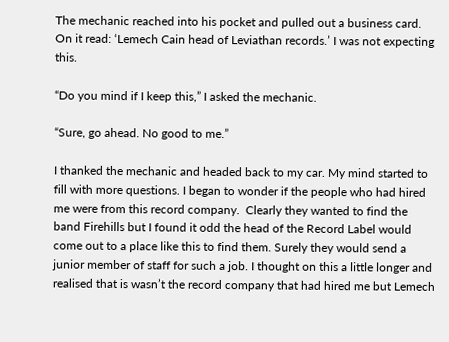The mechanic reached into his pocket and pulled out a business card. On it read: ‘Lemech Cain head of Leviathan records.’ I was not expecting this.

“Do you mind if I keep this,” I asked the mechanic.

“Sure, go ahead. No good to me.”

I thanked the mechanic and headed back to my car. My mind started to fill with more questions. I began to wonder if the people who had hired me were from this record company.  Clearly they wanted to find the band Firehills but I found it odd the head of the Record Label would come out to a place like this to find them. Surely they would send a junior member of staff for such a job. I thought on this a little longer and realised that is wasn’t the record company that had hired me but Lemech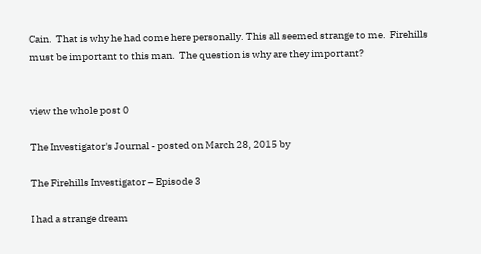Cain.  That is why he had come here personally. This all seemed strange to me.  Firehills must be important to this man.  The question is why are they important?


view the whole post 0

The Investigator's Journal - posted on March 28, 2015 by

The Firehills Investigator – Episode 3

I had a strange dream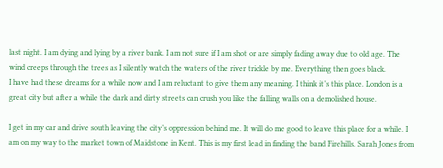last night. I am dying and lying by a river bank. I am not sure if I am shot or are simply fading away due to old age. The wind creeps through the trees as I silently watch the waters of the river trickle by me. Everything then goes black.
I have had these dreams for a while now and I am reluctant to give them any meaning. I think it’s this place. London is a great city but after a while the dark and dirty streets can crush you like the falling walls on a demolished house.

I get in my car and drive south leaving the city’s oppression behind me. It will do me good to leave this place for a while. I am on my way to the market town of Maidstone in Kent. This is my first lead in finding the band Firehills. Sarah Jones from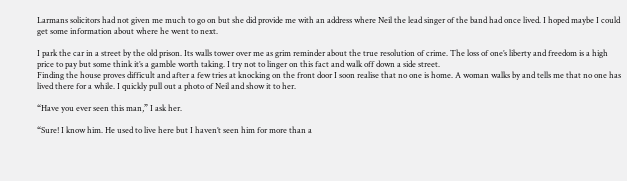Larmans solicitors had not given me much to go on but she did provide me with an address where Neil the lead singer of the band had once lived. I hoped maybe I could get some information about where he went to next.

I park the car in a street by the old prison. Its walls tower over me as grim reminder about the true resolution of crime. The loss of one’s liberty and freedom is a high price to pay but some think it’s a gamble worth taking. I try not to linger on this fact and walk off down a side street.
Finding the house proves difficult and after a few tries at knocking on the front door I soon realise that no one is home. A woman walks by and tells me that no one has lived there for a while. I quickly pull out a photo of Neil and show it to her.

“Have you ever seen this man,” I ask her.

“Sure! I know him. He used to live here but I haven’t seen him for more than a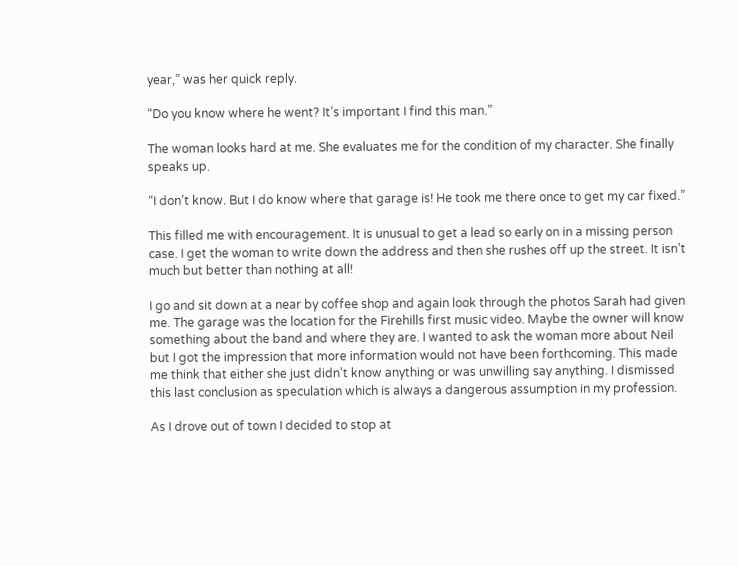year,” was her quick reply.

“Do you know where he went? It’s important I find this man.”

The woman looks hard at me. She evaluates me for the condition of my character. She finally speaks up.

“I don’t know. But I do know where that garage is! He took me there once to get my car fixed.”

This filled me with encouragement. It is unusual to get a lead so early on in a missing person case. I get the woman to write down the address and then she rushes off up the street. It isn’t much but better than nothing at all!

I go and sit down at a near by coffee shop and again look through the photos Sarah had given me. The garage was the location for the Firehills first music video. Maybe the owner will know something about the band and where they are. I wanted to ask the woman more about Neil but I got the impression that more information would not have been forthcoming. This made me think that either she just didn’t know anything or was unwilling say anything. I dismissed this last conclusion as speculation which is always a dangerous assumption in my profession.

As I drove out of town I decided to stop at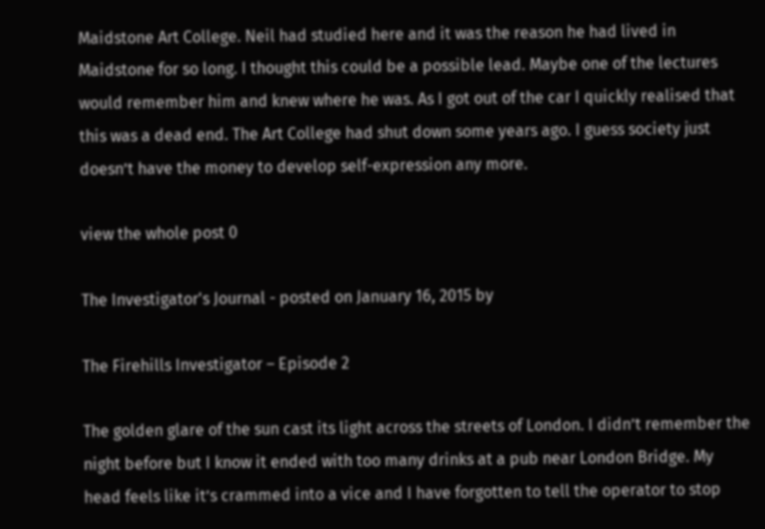Maidstone Art College. Neil had studied here and it was the reason he had lived in Maidstone for so long. I thought this could be a possible lead. Maybe one of the lectures would remember him and knew where he was. As I got out of the car I quickly realised that this was a dead end. The Art College had shut down some years ago. I guess society just doesn’t have the money to develop self-expression any more.

view the whole post 0

The Investigator's Journal - posted on January 16, 2015 by

The Firehills Investigator – Episode 2

The golden glare of the sun cast its light across the streets of London. I didn’t remember the night before but I know it ended with too many drinks at a pub near London Bridge. My head feels like it’s crammed into a vice and I have forgotten to tell the operator to stop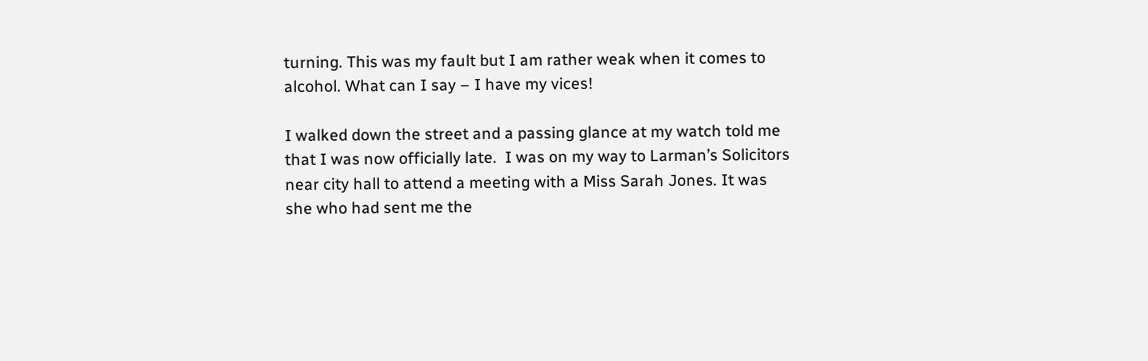turning. This was my fault but I am rather weak when it comes to alcohol. What can I say – I have my vices!

I walked down the street and a passing glance at my watch told me that I was now officially late.  I was on my way to Larman’s Solicitors near city hall to attend a meeting with a Miss Sarah Jones. It was she who had sent me the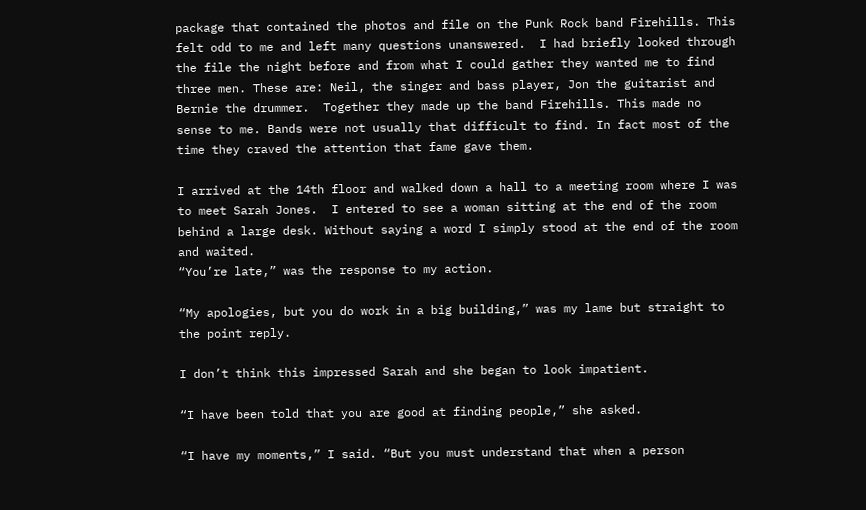package that contained the photos and file on the Punk Rock band Firehills. This felt odd to me and left many questions unanswered.  I had briefly looked through the file the night before and from what I could gather they wanted me to find three men. These are: Neil, the singer and bass player, Jon the guitarist and Bernie the drummer.  Together they made up the band Firehills. This made no sense to me. Bands were not usually that difficult to find. In fact most of the time they craved the attention that fame gave them.

I arrived at the 14th floor and walked down a hall to a meeting room where I was to meet Sarah Jones.  I entered to see a woman sitting at the end of the room behind a large desk. Without saying a word I simply stood at the end of the room and waited.
“You’re late,” was the response to my action.

“My apologies, but you do work in a big building,” was my lame but straight to the point reply.

I don’t think this impressed Sarah and she began to look impatient.

“I have been told that you are good at finding people,” she asked.

“I have my moments,” I said. “But you must understand that when a person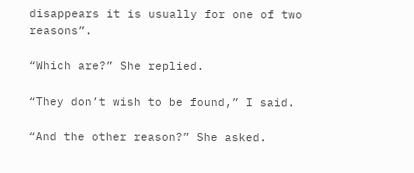disappears it is usually for one of two reasons”.

“Which are?” She replied.

“They don’t wish to be found,” I said.

“And the other reason?” She asked.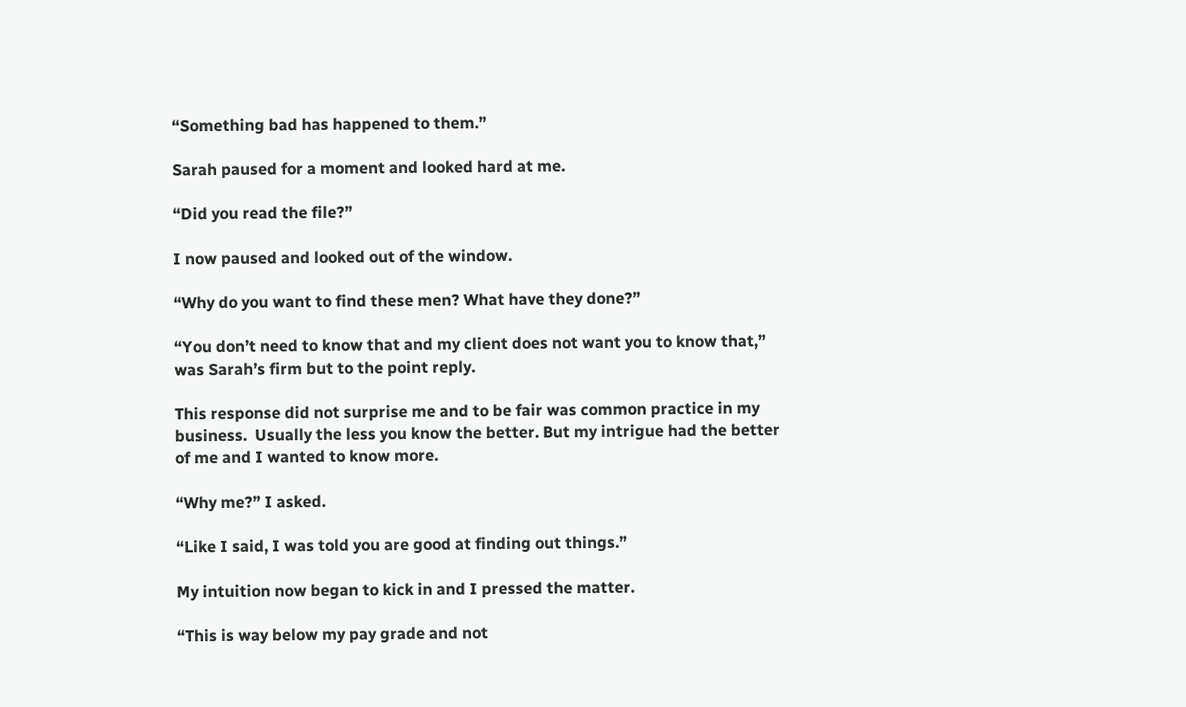“Something bad has happened to them.”

Sarah paused for a moment and looked hard at me.

“Did you read the file?”

I now paused and looked out of the window.

“Why do you want to find these men? What have they done?”

“You don’t need to know that and my client does not want you to know that,” was Sarah’s firm but to the point reply.

This response did not surprise me and to be fair was common practice in my business.  Usually the less you know the better. But my intrigue had the better of me and I wanted to know more.

“Why me?” I asked.

“Like I said, I was told you are good at finding out things.”

My intuition now began to kick in and I pressed the matter.

“This is way below my pay grade and not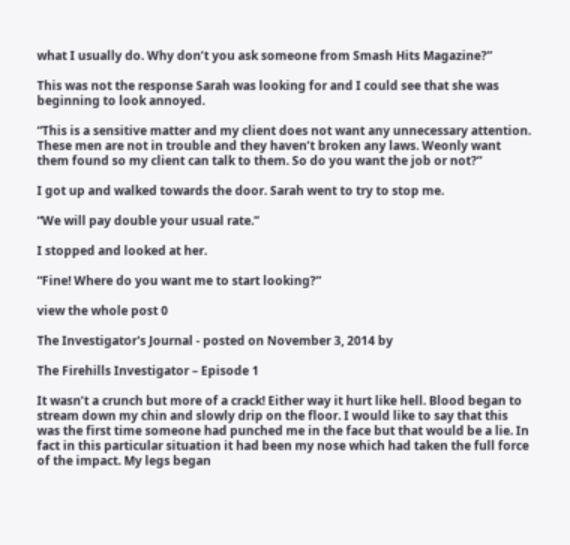what I usually do. Why don’t you ask someone from Smash Hits Magazine?”

This was not the response Sarah was looking for and I could see that she was beginning to look annoyed.

“This is a sensitive matter and my client does not want any unnecessary attention. These men are not in trouble and they haven’t broken any laws. Weonly want them found so my client can talk to them. So do you want the job or not?”

I got up and walked towards the door. Sarah went to try to stop me.

“We will pay double your usual rate.”

I stopped and looked at her.

“Fine! Where do you want me to start looking?”

view the whole post 0

The Investigator's Journal - posted on November 3, 2014 by

The Firehills Investigator – Episode 1

It wasn’t a crunch but more of a crack! Either way it hurt like hell. Blood began to stream down my chin and slowly drip on the floor. I would like to say that this was the first time someone had punched me in the face but that would be a lie. In fact in this particular situation it had been my nose which had taken the full force of the impact. My legs began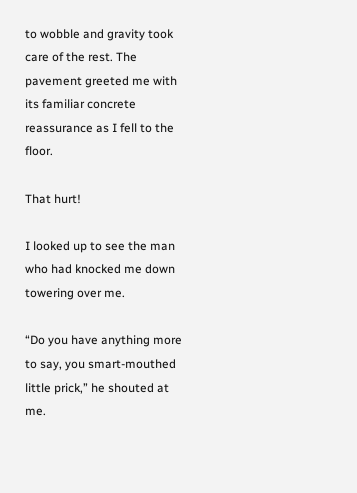to wobble and gravity took care of the rest. The pavement greeted me with its familiar concrete reassurance as I fell to the floor.

That hurt!

I looked up to see the man who had knocked me down towering over me.

“Do you have anything more to say, you smart-mouthed little prick,” he shouted at me.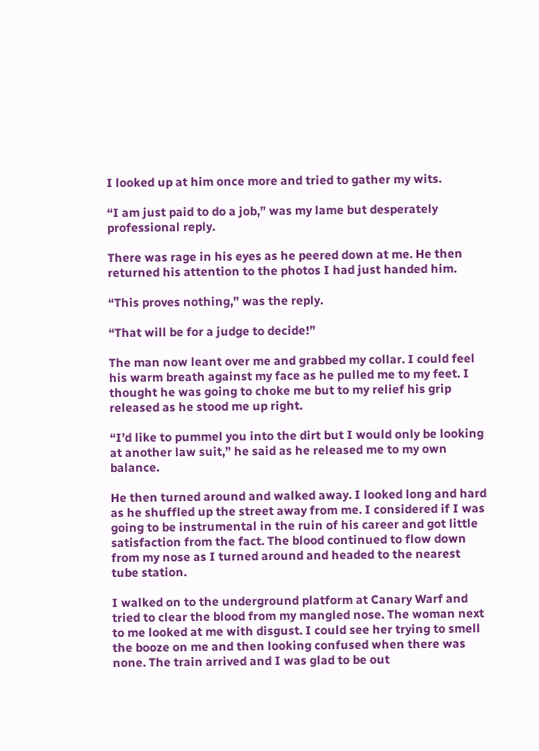I looked up at him once more and tried to gather my wits.

“I am just paid to do a job,” was my lame but desperately professional reply.

There was rage in his eyes as he peered down at me. He then returned his attention to the photos I had just handed him.

“This proves nothing,” was the reply.

“That will be for a judge to decide!”

The man now leant over me and grabbed my collar. I could feel his warm breath against my face as he pulled me to my feet. I thought he was going to choke me but to my relief his grip released as he stood me up right.

“I’d like to pummel you into the dirt but I would only be looking at another law suit,” he said as he released me to my own balance.

He then turned around and walked away. I looked long and hard as he shuffled up the street away from me. I considered if I was going to be instrumental in the ruin of his career and got little satisfaction from the fact. The blood continued to flow down from my nose as I turned around and headed to the nearest tube station.

I walked on to the underground platform at Canary Warf and tried to clear the blood from my mangled nose. The woman next to me looked at me with disgust. I could see her trying to smell the booze on me and then looking confused when there was none. The train arrived and I was glad to be out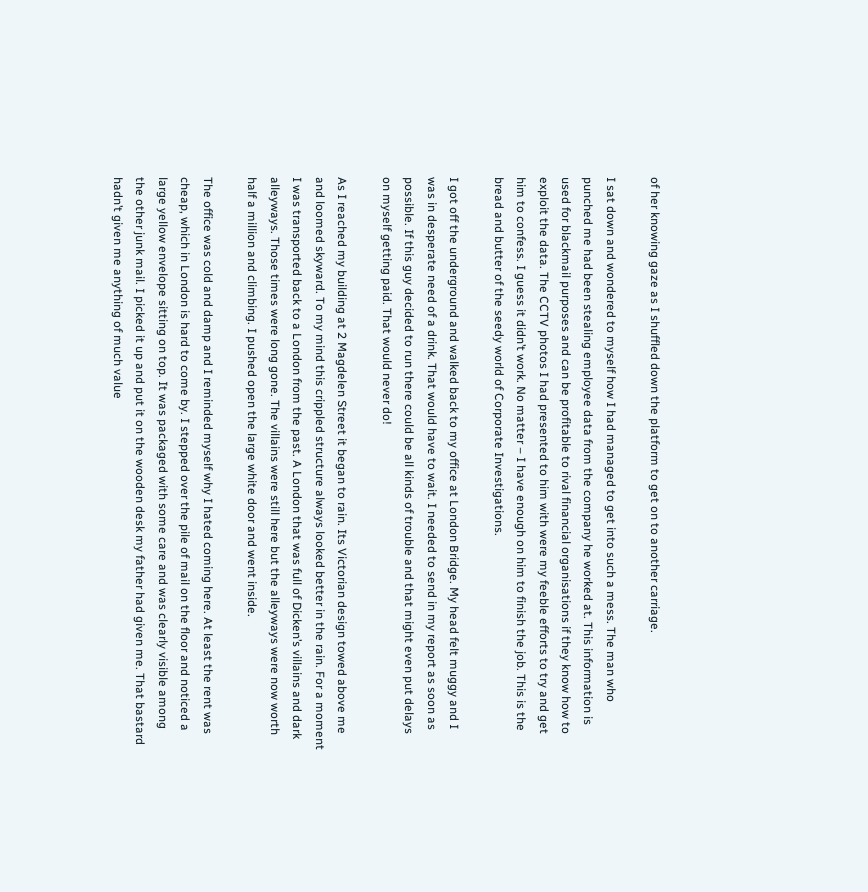of her knowing gaze as I shuffled down the platform to get on to another carriage.

I sat down and wondered to myself how I had managed to get into such a mess. The man who punched me had been stealing employee data from the company he worked at. This information is used for blackmail purposes and can be profitable to rival financial organisations if they know how to exploit the data. The CCTV photos I had presented to him with were my feeble efforts to try and get him to confess. I guess it didn’t work. No matter – I have enough on him to finish the job. This is the bread and butter of the seedy world of Corporate Investigations.

I got off the underground and walked back to my office at London Bridge. My head felt muggy and I was in desperate need of a drink. That would have to wait. I needed to send in my report as soon as possible. If this guy decided to run there could be all kinds of trouble and that might even put delays on myself getting paid. That would never do!

As I reached my building at 2 Magdelen Street it began to rain. Its Victorian design towed above me and loomed skyward. To my mind this crippled structure always looked better in the rain. For a moment I was transported back to a London from the past. A London that was full of Dicken’s villains and dark alleyways. Those times were long gone. The villains were still here but the alleyways were now worth half a million and climbing. I pushed open the large white door and went inside.

The office was cold and damp and I reminded myself why I hated coming here. At least the rent was cheap, which in London is hard to come by. I stepped over the pile of mail on the floor and noticed a large yellow envelope sitting on top. It was packaged with some care and was clearly visible among the other junk mail. I picked it up and put it on the wooden desk my father had given me. That bastard hadn’t given me anything of much value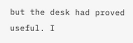but the desk had proved useful. I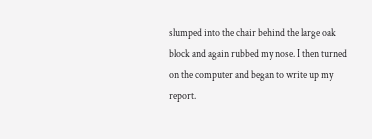slumped into the chair behind the large oak block and again rubbed my nose. I then turned on the computer and began to write up my report.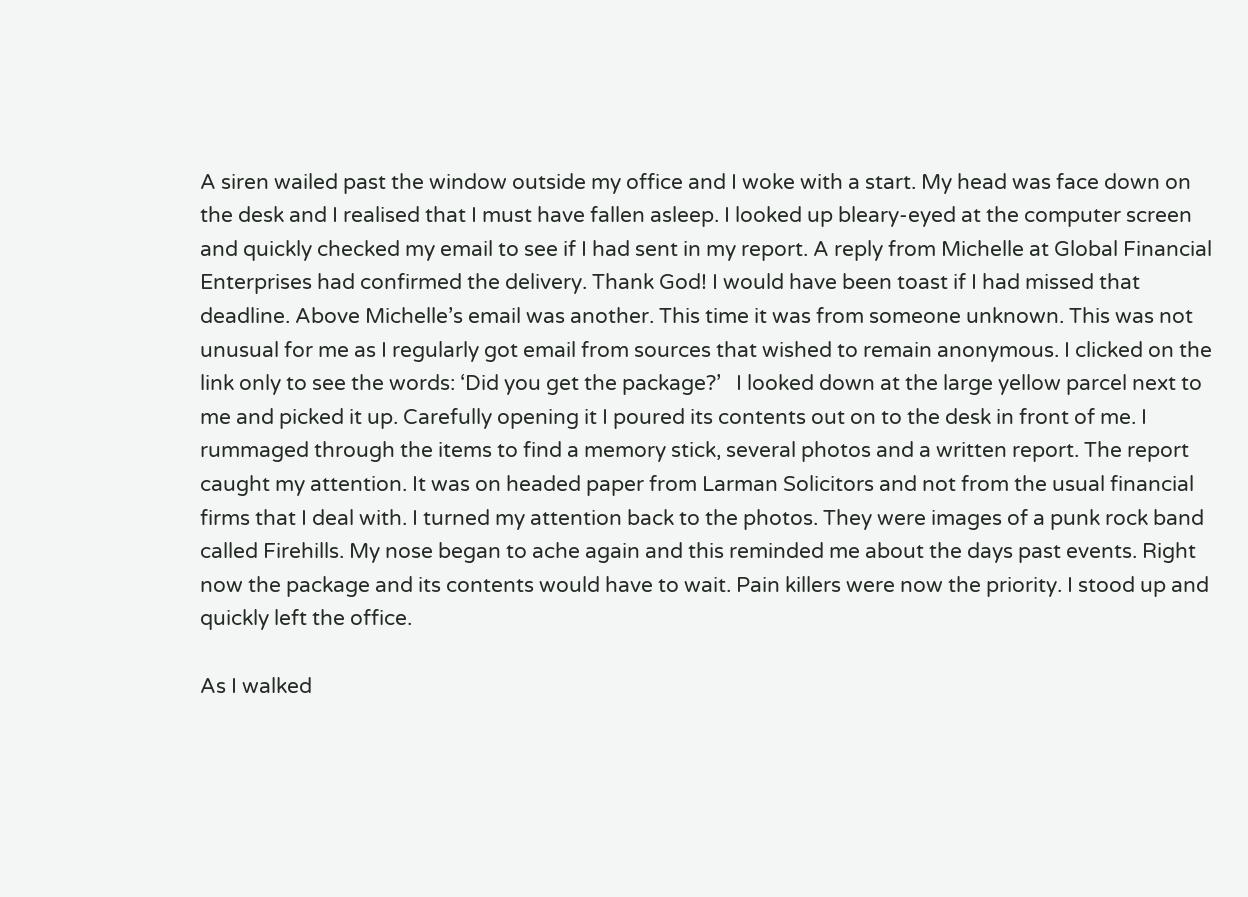A siren wailed past the window outside my office and I woke with a start. My head was face down on the desk and I realised that I must have fallen asleep. I looked up bleary-eyed at the computer screen and quickly checked my email to see if I had sent in my report. A reply from Michelle at Global Financial Enterprises had confirmed the delivery. Thank God! I would have been toast if I had missed that deadline. Above Michelle’s email was another. This time it was from someone unknown. This was not unusual for me as I regularly got email from sources that wished to remain anonymous. I clicked on the link only to see the words: ‘Did you get the package?’   I looked down at the large yellow parcel next to me and picked it up. Carefully opening it I poured its contents out on to the desk in front of me. I rummaged through the items to find a memory stick, several photos and a written report. The report caught my attention. It was on headed paper from Larman Solicitors and not from the usual financial firms that I deal with. I turned my attention back to the photos. They were images of a punk rock band called Firehills. My nose began to ache again and this reminded me about the days past events. Right now the package and its contents would have to wait. Pain killers were now the priority. I stood up and quickly left the office.

As I walked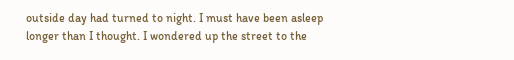outside day had turned to night. I must have been asleep longer than I thought. I wondered up the street to the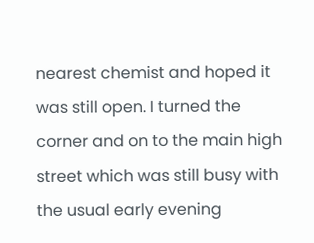nearest chemist and hoped it was still open. I turned the corner and on to the main high street which was still busy with the usual early evening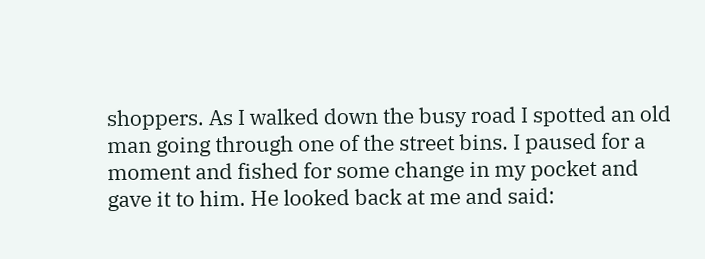shoppers. As I walked down the busy road I spotted an old man going through one of the street bins. I paused for a moment and fished for some change in my pocket and gave it to him. He looked back at me and said: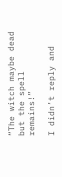“The witch maybe dead but the spell remains!”

I didn’t reply and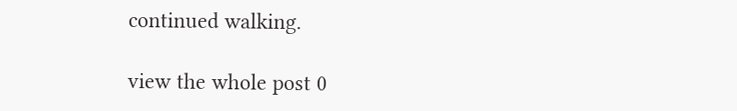continued walking.

view the whole post 0